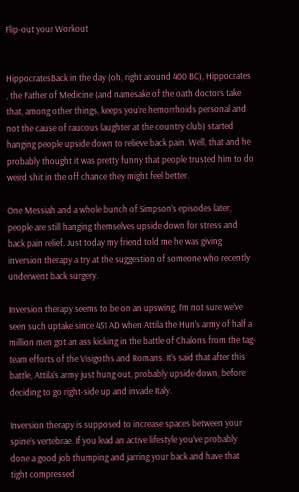Flip-out your Workout


HippocratesBack in the day (oh, right around 400 BC), Hippocrates , the Father of Medicine (and namesake of the oath doctors take that, among other things, keeps you’re hemorrhoids personal and not the cause of raucous laughter at the country club) started hanging people upside down to relieve back pain. Well, that and he probably thought it was pretty funny that people trusted him to do weird shit in the off chance they might feel better.

One Messiah and a whole bunch of Simpson’s episodes later, people are still hanging themselves upside down for stress and back pain relief. Just today my friend told me he was giving inversion therapy a try at the suggestion of someone who recently underwent back surgery.

Inversion therapy seems to be on an upswing, I’m not sure we’ve seen such uptake since 451 AD when Attila the Hun’s army of half a million men got an ass kicking in the battle of Chalons from the tag-team efforts of the Visigoths and Romans. It’s said that after this battle, Attila’s army just hung out, probably upside down, before deciding to go right-side up and invade Italy.

Inversion therapy is supposed to increase spaces between your spine’s vertebrae. If you lead an active lifestyle you’ve probably done a good job thumping and jarring your back and have that tight compressed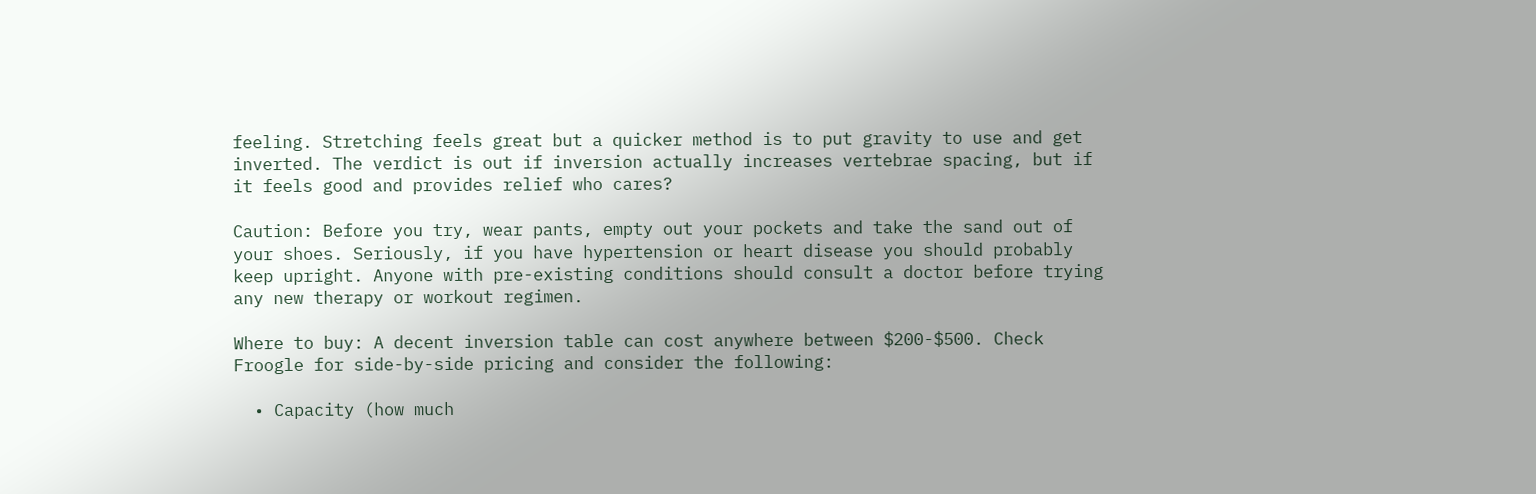feeling. Stretching feels great but a quicker method is to put gravity to use and get inverted. The verdict is out if inversion actually increases vertebrae spacing, but if it feels good and provides relief who cares?

Caution: Before you try, wear pants, empty out your pockets and take the sand out of your shoes. Seriously, if you have hypertension or heart disease you should probably keep upright. Anyone with pre-existing conditions should consult a doctor before trying any new therapy or workout regimen.

Where to buy: A decent inversion table can cost anywhere between $200-$500. Check Froogle for side-by-side pricing and consider the following:

  • Capacity (how much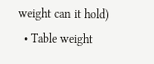weight can it hold)
  • Table weight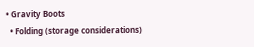• Gravity Boots
  • Folding (storage considerations)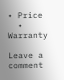• Price
  • Warranty

Leave a comment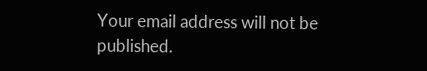Your email address will not be published.